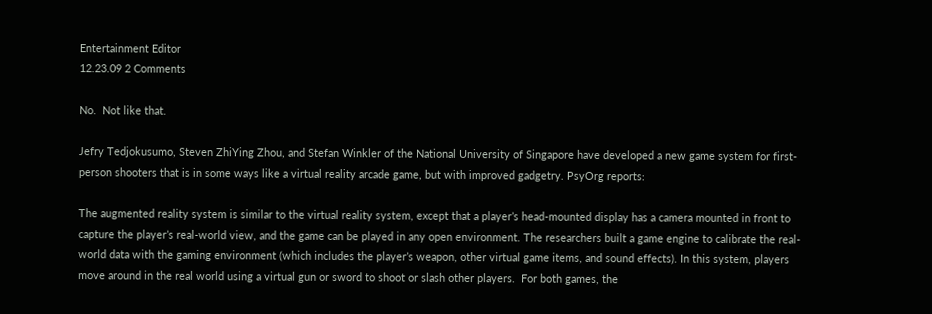Entertainment Editor
12.23.09 2 Comments

No.  Not like that.

Jefry Tedjokusumo, Steven ZhiYing Zhou, and Stefan Winkler of the National University of Singapore have developed a new game system for first-person shooters that is in some ways like a virtual reality arcade game, but with improved gadgetry. PsyOrg reports:

The augmented reality system is similar to the virtual reality system, except that a player’s head-mounted display has a camera mounted in front to capture the player’s real-world view, and the game can be played in any open environment. The researchers built a game engine to calibrate the real-world data with the gaming environment (which includes the player’s weapon, other virtual game items, and sound effects). In this system, players move around in the real world using a virtual gun or sword to shoot or slash other players.  For both games, the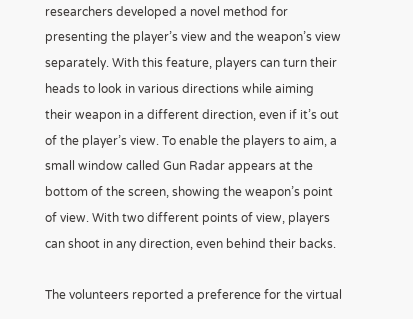researchers developed a novel method for presenting the player’s view and the weapon’s view separately. With this feature, players can turn their heads to look in various directions while aiming their weapon in a different direction, even if it’s out of the player’s view. To enable the players to aim, a small window called Gun Radar appears at the bottom of the screen, showing the weapon’s point of view. With two different points of view, players can shoot in any direction, even behind their backs.

The volunteers reported a preference for the virtual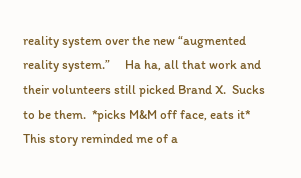reality system over the new “augmented reality system.”     Ha ha, all that work and their volunteers still picked Brand X.  Sucks to be them.  *picks M&M off face, eats it*  This story reminded me of a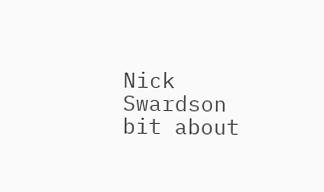Nick Swardson bit about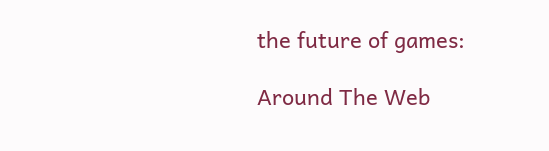the future of games:

Around The Web